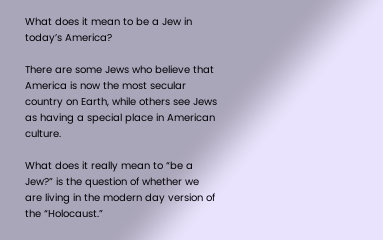What does it mean to be a Jew in today’s America?

There are some Jews who believe that America is now the most secular country on Earth, while others see Jews as having a special place in American culture.

What does it really mean to “be a Jew?” is the question of whether we are living in the modern day version of the “Holocaust.”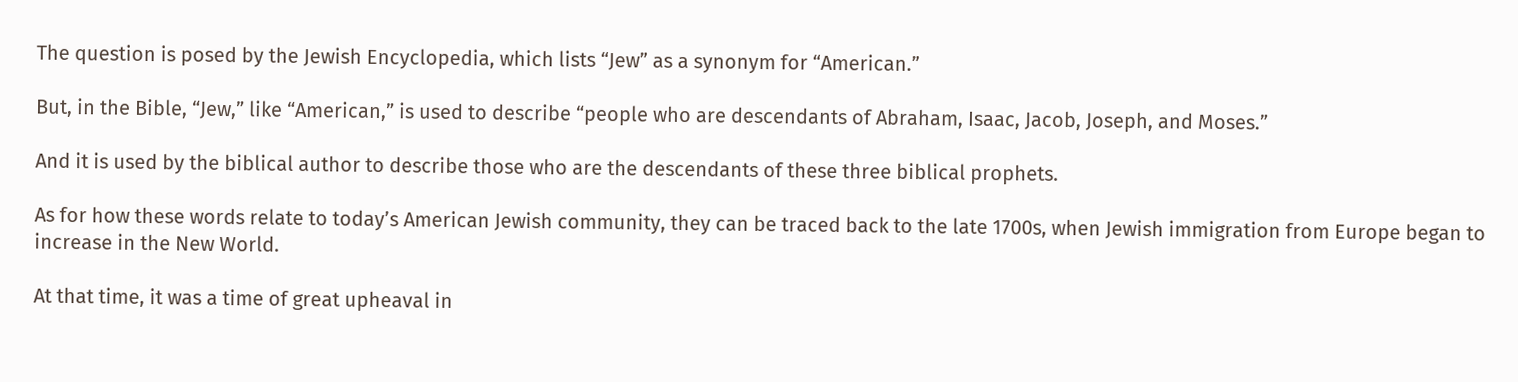The question is posed by the Jewish Encyclopedia, which lists “Jew” as a synonym for “American.”

But, in the Bible, “Jew,” like “American,” is used to describe “people who are descendants of Abraham, Isaac, Jacob, Joseph, and Moses.”

And it is used by the biblical author to describe those who are the descendants of these three biblical prophets.

As for how these words relate to today’s American Jewish community, they can be traced back to the late 1700s, when Jewish immigration from Europe began to increase in the New World.

At that time, it was a time of great upheaval in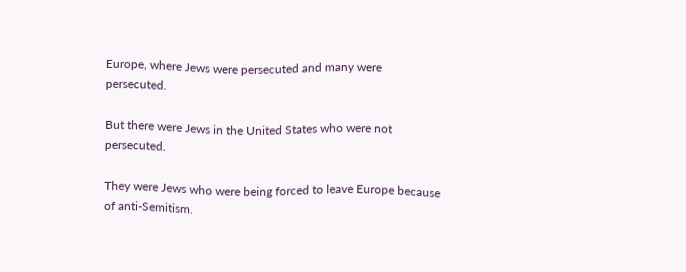Europe, where Jews were persecuted and many were persecuted.

But there were Jews in the United States who were not persecuted.

They were Jews who were being forced to leave Europe because of anti-Semitism.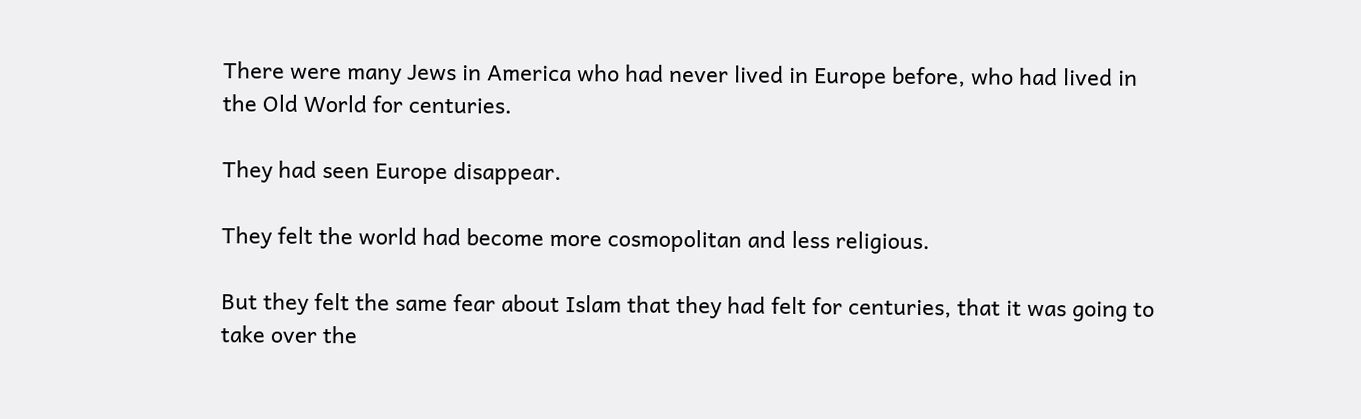There were many Jews in America who had never lived in Europe before, who had lived in the Old World for centuries.

They had seen Europe disappear.

They felt the world had become more cosmopolitan and less religious.

But they felt the same fear about Islam that they had felt for centuries, that it was going to take over the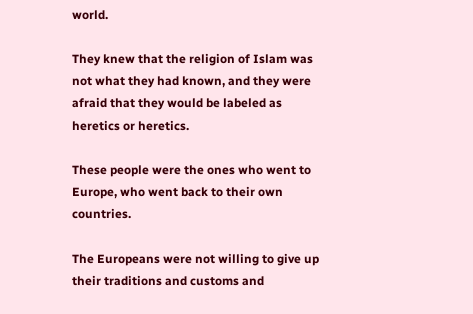world.

They knew that the religion of Islam was not what they had known, and they were afraid that they would be labeled as heretics or heretics.

These people were the ones who went to Europe, who went back to their own countries.

The Europeans were not willing to give up their traditions and customs and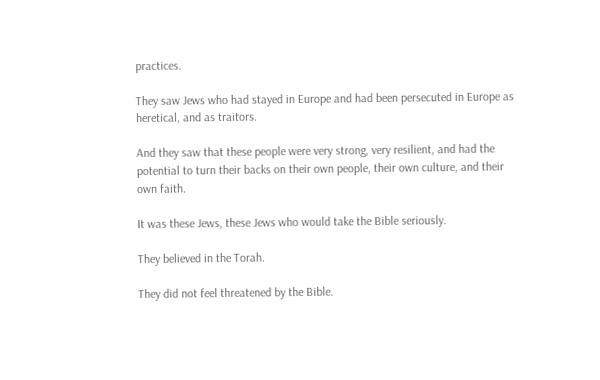practices.

They saw Jews who had stayed in Europe and had been persecuted in Europe as heretical, and as traitors.

And they saw that these people were very strong, very resilient, and had the potential to turn their backs on their own people, their own culture, and their own faith.

It was these Jews, these Jews who would take the Bible seriously.

They believed in the Torah.

They did not feel threatened by the Bible.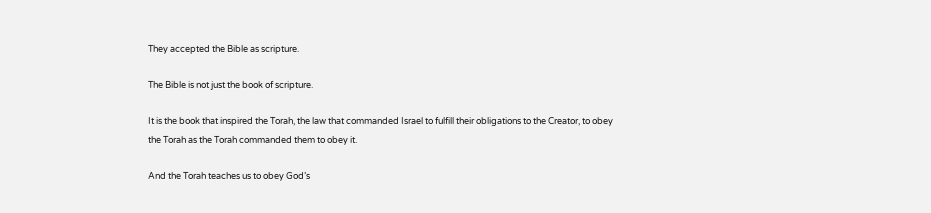They accepted the Bible as scripture.

The Bible is not just the book of scripture.

It is the book that inspired the Torah, the law that commanded Israel to fulfill their obligations to the Creator, to obey the Torah as the Torah commanded them to obey it.

And the Torah teaches us to obey God’s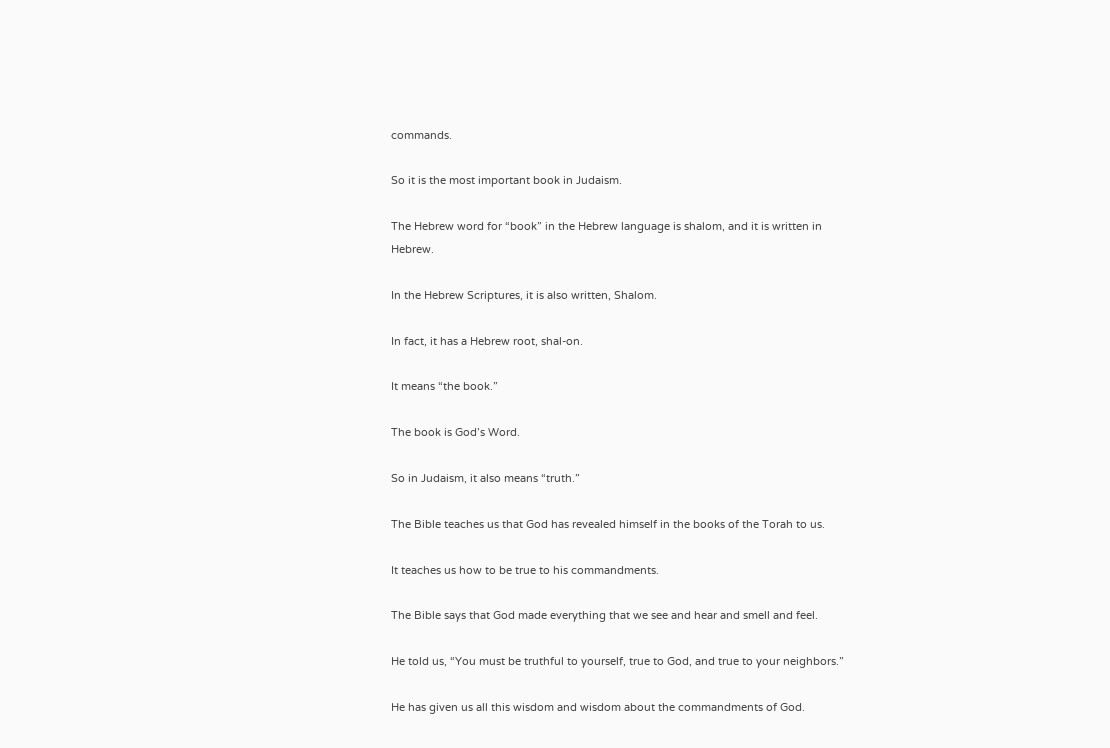commands.

So it is the most important book in Judaism.

The Hebrew word for “book” in the Hebrew language is shalom, and it is written in Hebrew.

In the Hebrew Scriptures, it is also written, Shalom.

In fact, it has a Hebrew root, shal-on.

It means “the book.”

The book is God’s Word.

So in Judaism, it also means “truth.”

The Bible teaches us that God has revealed himself in the books of the Torah to us.

It teaches us how to be true to his commandments.

The Bible says that God made everything that we see and hear and smell and feel.

He told us, “You must be truthful to yourself, true to God, and true to your neighbors.”

He has given us all this wisdom and wisdom about the commandments of God.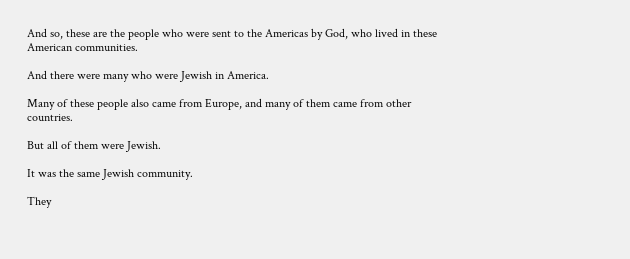And so, these are the people who were sent to the Americas by God, who lived in these American communities.

And there were many who were Jewish in America.

Many of these people also came from Europe, and many of them came from other countries.

But all of them were Jewish.

It was the same Jewish community.

They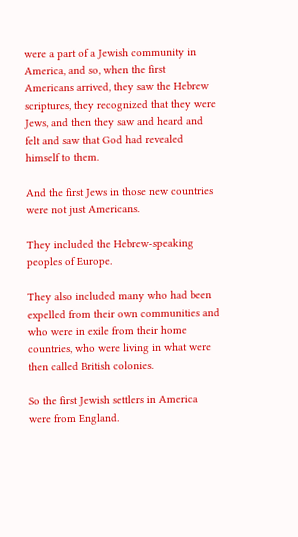were a part of a Jewish community in America, and so, when the first Americans arrived, they saw the Hebrew scriptures, they recognized that they were Jews, and then they saw and heard and felt and saw that God had revealed himself to them.

And the first Jews in those new countries were not just Americans.

They included the Hebrew-speaking peoples of Europe.

They also included many who had been expelled from their own communities and who were in exile from their home countries, who were living in what were then called British colonies.

So the first Jewish settlers in America were from England.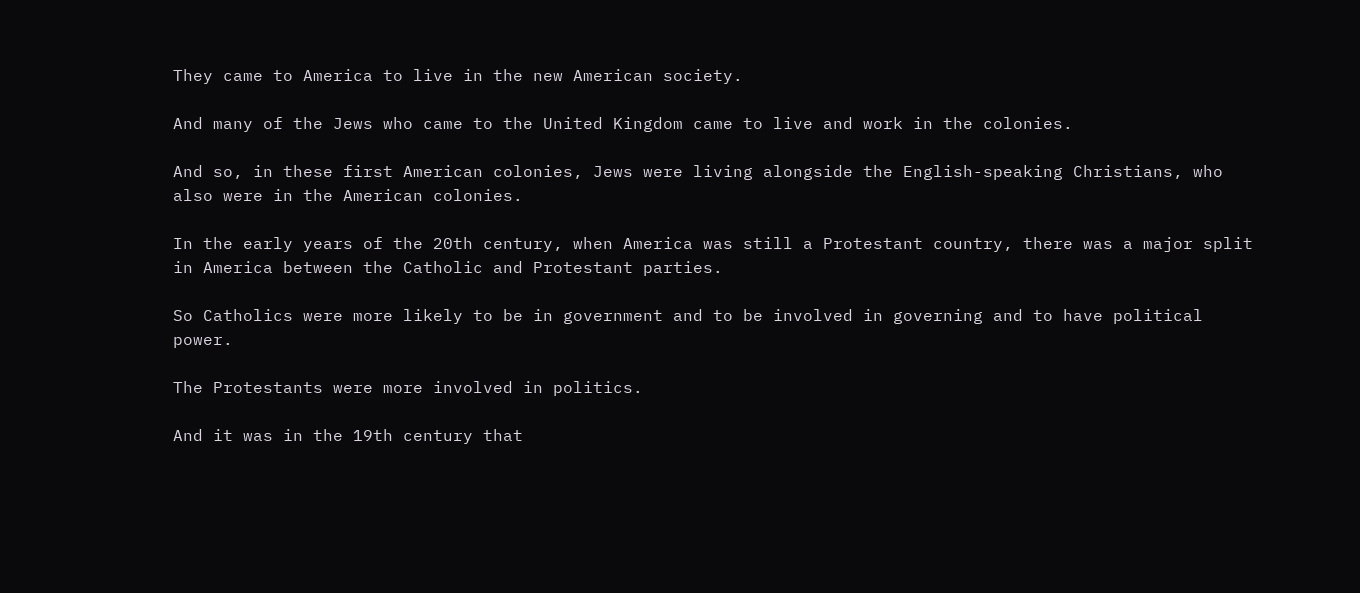They came to America to live in the new American society.

And many of the Jews who came to the United Kingdom came to live and work in the colonies.

And so, in these first American colonies, Jews were living alongside the English-speaking Christians, who also were in the American colonies.

In the early years of the 20th century, when America was still a Protestant country, there was a major split in America between the Catholic and Protestant parties.

So Catholics were more likely to be in government and to be involved in governing and to have political power.

The Protestants were more involved in politics.

And it was in the 19th century that